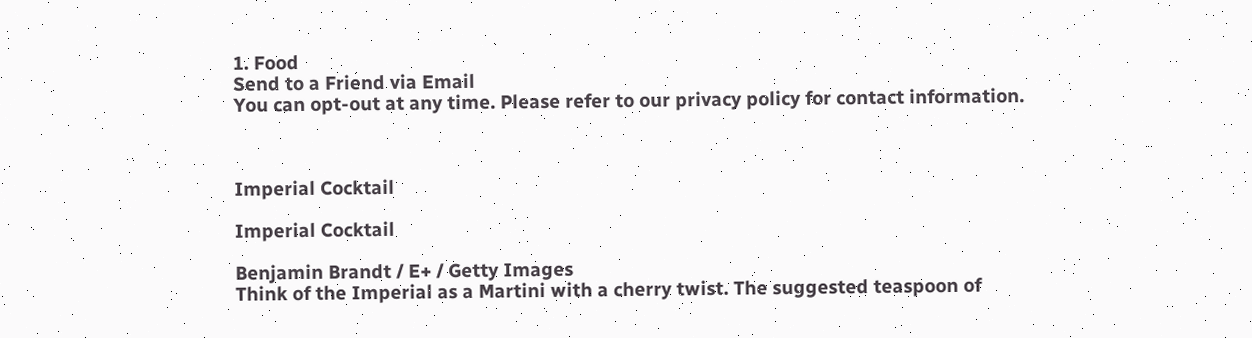1. Food
Send to a Friend via Email
You can opt-out at any time. Please refer to our privacy policy for contact information.



Imperial Cocktail

Imperial Cocktail

Benjamin Brandt / E+ / Getty Images
Think of the Imperial as a Martini with a cherry twist. The suggested teaspoon of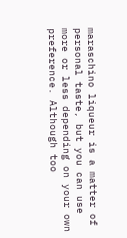maraschino liqueur is a matter of personal taste, but you can use more or less depending on your own preference. Although too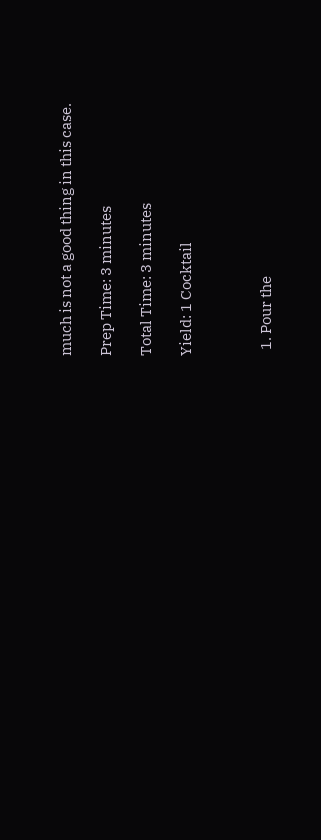much is not a good thing in this case.

Prep Time: 3 minutes

Total Time: 3 minutes

Yield: 1 Cocktail



  1. Pour the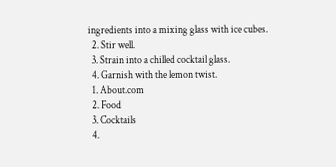ingredients into a mixing glass with ice cubes.
  2. Stir well.
  3. Strain into a chilled cocktail glass.
  4. Garnish with the lemon twist.
  1. About.com
  2. Food
  3. Cocktails
  4.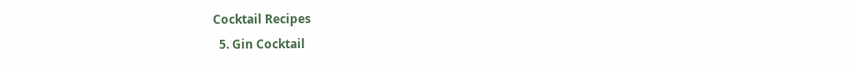Cocktail Recipes
  5. Gin Cocktail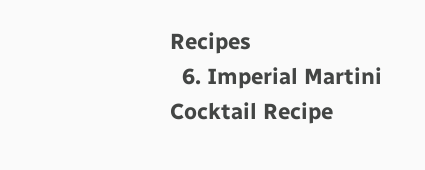Recipes
  6. Imperial Martini Cocktail Recipe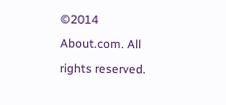©2014 About.com. All rights reserved.